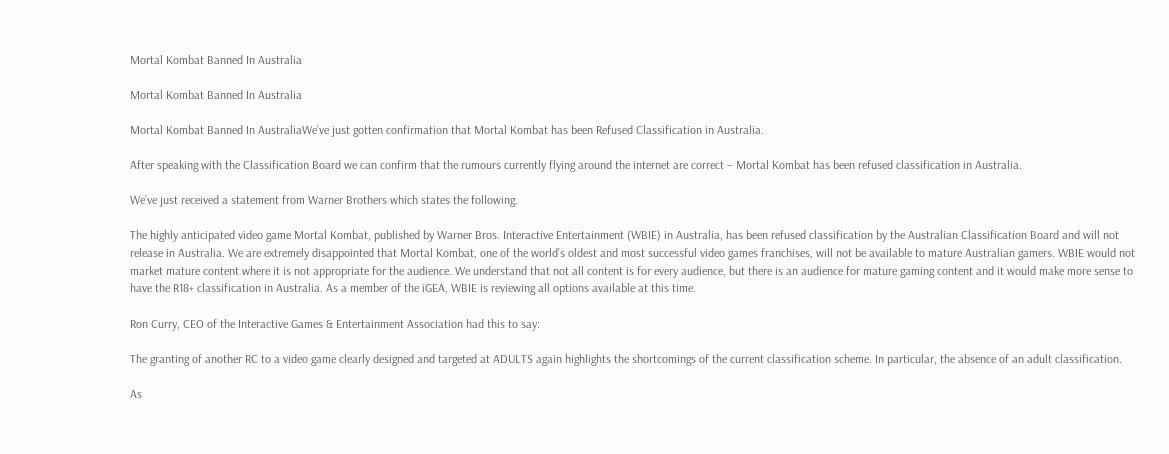Mortal Kombat Banned In Australia

Mortal Kombat Banned In Australia

Mortal Kombat Banned In AustraliaWe’ve just gotten confirmation that Mortal Kombat has been Refused Classification in Australia.

After speaking with the Classification Board we can confirm that the rumours currently flying around the internet are correct – Mortal Kombat has been refused classification in Australia.

We’ve just received a statement from Warner Brothers which states the following.

The highly anticipated video game Mortal Kombat, published by Warner Bros. Interactive Entertainment (WBIE) in Australia, has been refused classification by the Australian Classification Board and will not release in Australia. We are extremely disappointed that Mortal Kombat, one of the world’s oldest and most successful video games franchises, will not be available to mature Australian gamers. WBIE would not market mature content where it is not appropriate for the audience. We understand that not all content is for every audience, but there is an audience for mature gaming content and it would make more sense to have the R18+ classification in Australia. As a member of the iGEA, WBIE is reviewing all options available at this time.

Ron Curry, CEO of the Interactive Games & Entertainment Association had this to say:

The granting of another RC to a video game clearly designed and targeted at ADULTS again highlights the shortcomings of the current classification scheme. In particular, the absence of an adult classification.

As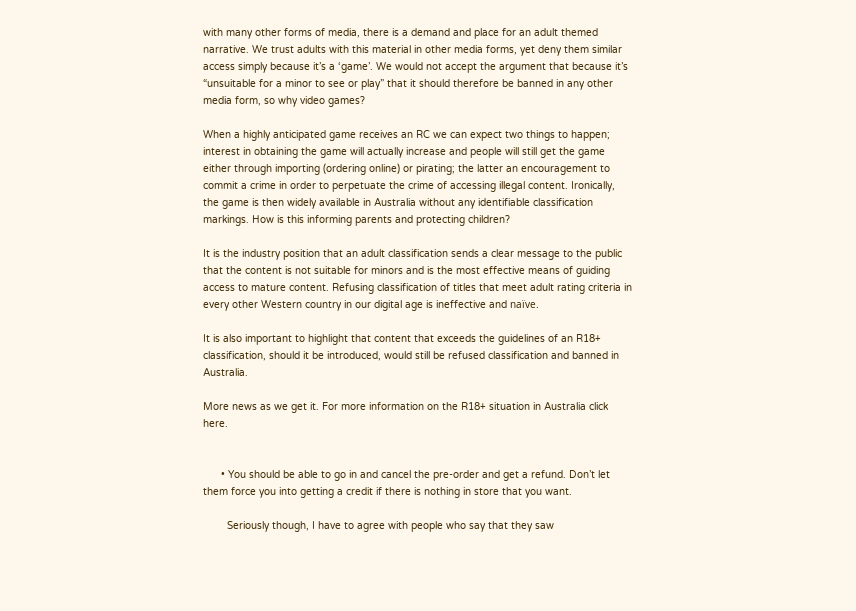with many other forms of media, there is a demand and place for an adult themed narrative. We trust adults with this material in other media forms, yet deny them similar access simply because it’s a ‘game’. We would not accept the argument that because it’s “unsuitable for a minor to see or play” that it should therefore be banned in any other media form, so why video games?

When a highly anticipated game receives an RC we can expect two things to happen; interest in obtaining the game will actually increase and people will still get the game either through importing (ordering online) or pirating; the latter an encouragement to commit a crime in order to perpetuate the crime of accessing illegal content. Ironically, the game is then widely available in Australia without any identifiable classification markings. How is this informing parents and protecting children?

It is the industry position that an adult classification sends a clear message to the public that the content is not suitable for minors and is the most effective means of guiding access to mature content. Refusing classification of titles that meet adult rating criteria in every other Western country in our digital age is ineffective and naïve.

It is also important to highlight that content that exceeds the guidelines of an R18+ classification, should it be introduced, would still be refused classification and banned in Australia.

More news as we get it. For more information on the R18+ situation in Australia click here.


      • You should be able to go in and cancel the pre-order and get a refund. Don’t let them force you into getting a credit if there is nothing in store that you want.

        Seriously though, I have to agree with people who say that they saw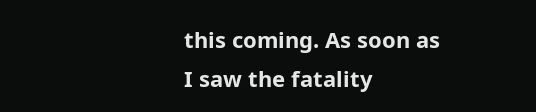this coming. As soon as I saw the fatality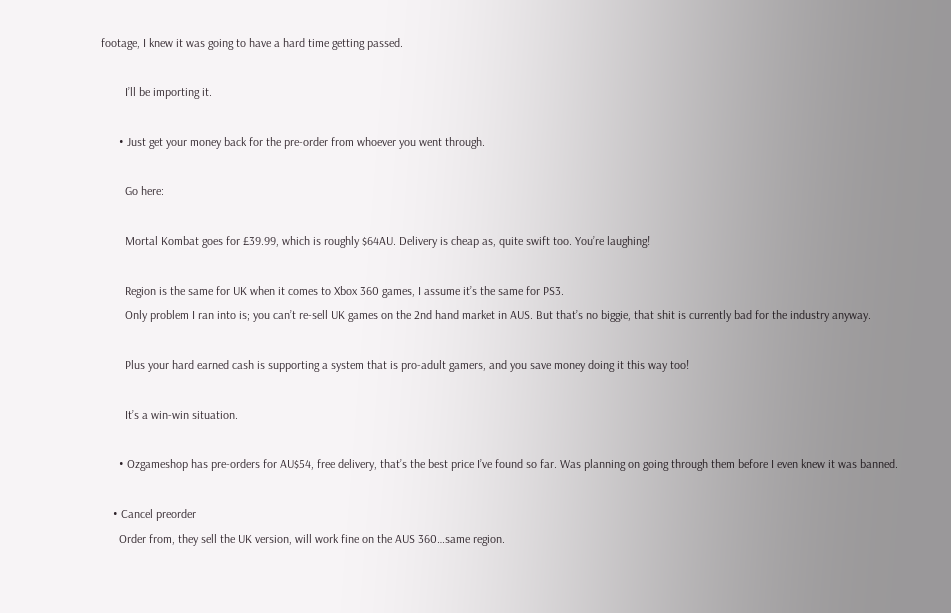footage, I knew it was going to have a hard time getting passed.

        I’ll be importing it.

      • Just get your money back for the pre-order from whoever you went through.

        Go here:

        Mortal Kombat goes for £39.99, which is roughly $64AU. Delivery is cheap as, quite swift too. You’re laughing!

        Region is the same for UK when it comes to Xbox 360 games, I assume it’s the same for PS3.
        Only problem I ran into is; you can’t re-sell UK games on the 2nd hand market in AUS. But that’s no biggie, that shit is currently bad for the industry anyway.

        Plus your hard earned cash is supporting a system that is pro-adult gamers, and you save money doing it this way too!

        It’s a win-win situation.

      • Ozgameshop has pre-orders for AU$54, free delivery, that’s the best price I’ve found so far. Was planning on going through them before I even knew it was banned.

    • Cancel preorder
      Order from, they sell the UK version, will work fine on the AUS 360…same region.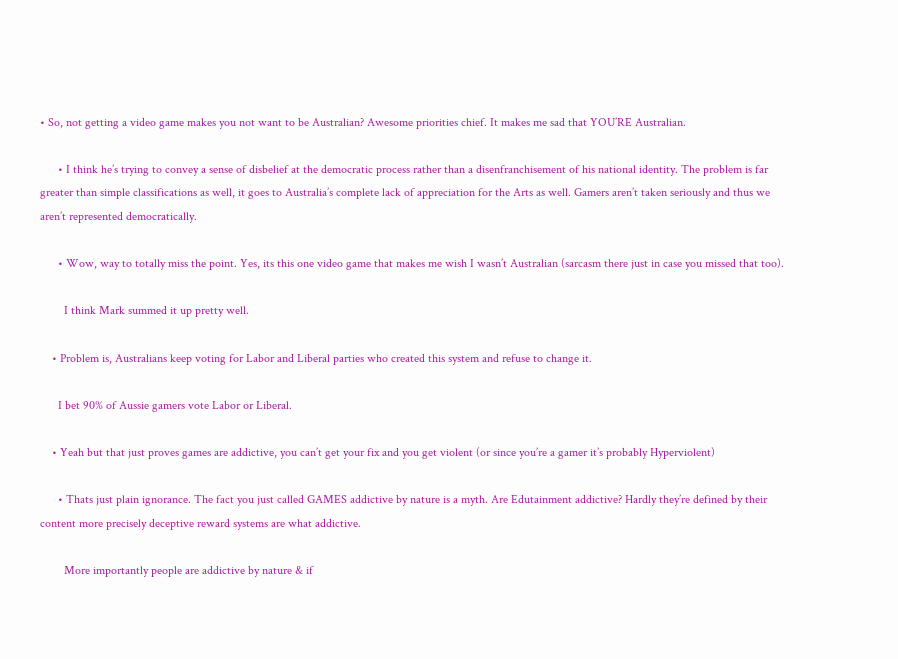• So, not getting a video game makes you not want to be Australian? Awesome priorities chief. It makes me sad that YOU’RE Australian.

      • I think he’s trying to convey a sense of disbelief at the democratic process rather than a disenfranchisement of his national identity. The problem is far greater than simple classifications as well, it goes to Australia’s complete lack of appreciation for the Arts as well. Gamers aren’t taken seriously and thus we aren’t represented democratically.

      • Wow, way to totally miss the point. Yes, its this one video game that makes me wish I wasn’t Australian (sarcasm there just in case you missed that too).

        I think Mark summed it up pretty well.

    • Problem is, Australians keep voting for Labor and Liberal parties who created this system and refuse to change it.

      I bet 90% of Aussie gamers vote Labor or Liberal.

    • Yeah but that just proves games are addictive, you can’t get your fix and you get violent (or since you’re a gamer it’s probably Hyperviolent)

      • Thats just plain ignorance. The fact you just called GAMES addictive by nature is a myth. Are Edutainment addictive? Hardly they’re defined by their content more precisely deceptive reward systems are what addictive.

        More importantly people are addictive by nature & if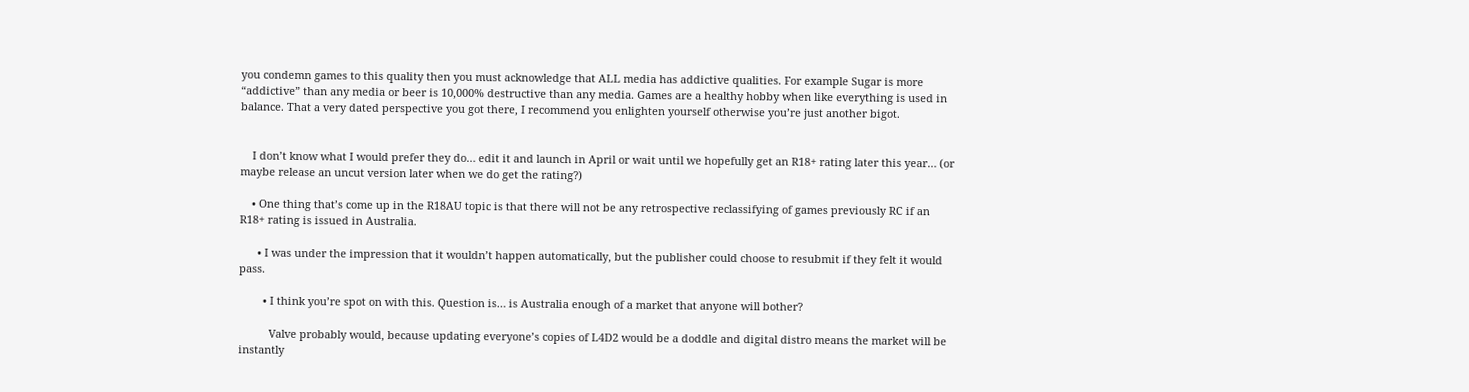you condemn games to this quality then you must acknowledge that ALL media has addictive qualities. For example Sugar is more “addictive” than any media or beer is 10,000% destructive than any media. Games are a healthy hobby when like everything is used in balance. That a very dated perspective you got there, I recommend you enlighten yourself otherwise you’re just another bigot.


    I don’t know what I would prefer they do… edit it and launch in April or wait until we hopefully get an R18+ rating later this year… (or maybe release an uncut version later when we do get the rating?)

    • One thing that’s come up in the R18AU topic is that there will not be any retrospective reclassifying of games previously RC if an R18+ rating is issued in Australia.

      • I was under the impression that it wouldn’t happen automatically, but the publisher could choose to resubmit if they felt it would pass.

        • I think you’re spot on with this. Question is… is Australia enough of a market that anyone will bother?

          Valve probably would, because updating everyone’s copies of L4D2 would be a doddle and digital distro means the market will be instantly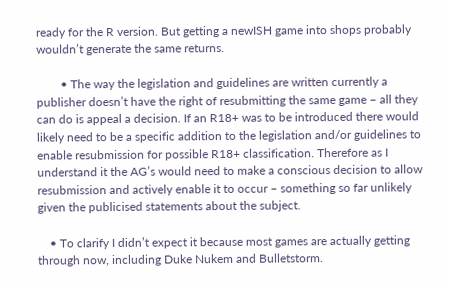ready for the R version. But getting a newISH game into shops probably wouldn’t generate the same returns.

        • The way the legislation and guidelines are written currently a publisher doesn’t have the right of resubmitting the same game – all they can do is appeal a decision. If an R18+ was to be introduced there would likely need to be a specific addition to the legislation and/or guidelines to enable resubmission for possible R18+ classification. Therefore as I understand it the AG’s would need to make a conscious decision to allow resubmission and actively enable it to occur – something so far unlikely given the publicised statements about the subject.

    • To clarify I didn’t expect it because most games are actually getting through now, including Duke Nukem and Bulletstorm.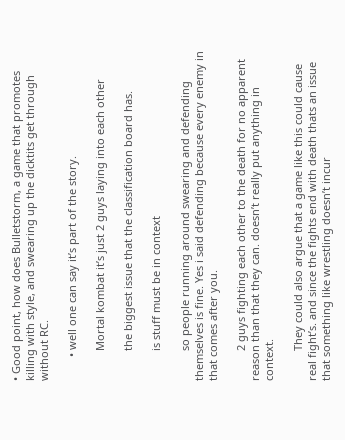• Good point, how does Bulletstorm, a game that promotes killing with style, and swearing up the dicktits get through without RC.

        • well one can say it’s part of the story.

          Mortal kombat it’s just 2 guys laying into each other

          the biggest issue that the classification board has.

          is stuff must be in context

          so people running around swearing and defending themselves is fine. Yes i said defending because every enemy in that comes after you.

          2 guys fighting each other to the death for no apparent reason than that they can. doesn’t really put anything in context.

          They could also argue that a game like this could cause real fight’s. and since the fights end with death thats an issue that something like wrestling doesn’t incur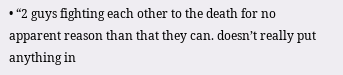• “2 guys fighting each other to the death for no apparent reason than that they can. doesn’t really put anything in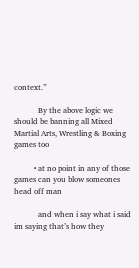context.”

            By the above logic we should be banning all Mixed Martial Arts, Wrestling & Boxing games too

          • at no point in any of those games can you blow someones head off man

            and when i say what i said im saying that’s how they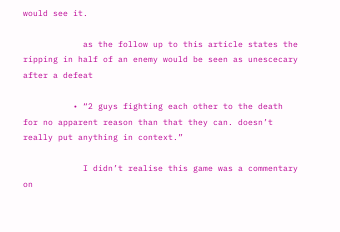would see it.

            as the follow up to this article states the ripping in half of an enemy would be seen as unescecary after a defeat

          • “2 guys fighting each other to the death for no apparent reason than that they can. doesn’t really put anything in context.”

            I didn’t realise this game was a commentary on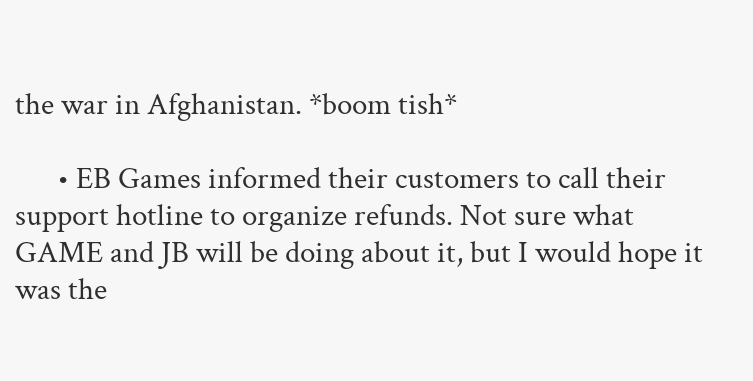the war in Afghanistan. *boom tish*

      • EB Games informed their customers to call their support hotline to organize refunds. Not sure what GAME and JB will be doing about it, but I would hope it was the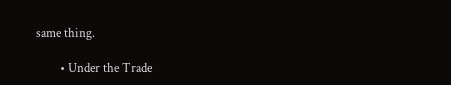same thing.

        • Under the Trade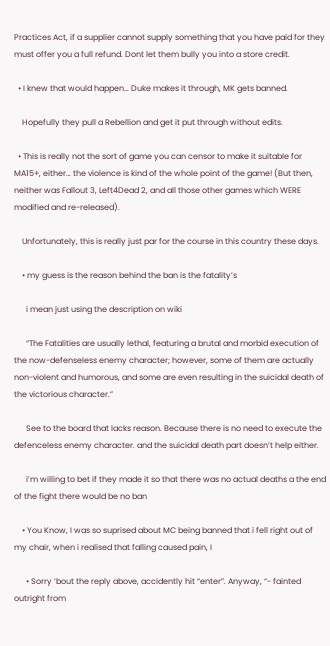Practices Act, if a supplier cannot supply something that you have paid for they must offer you a full refund. Dont let them bully you into a store credit.

  • I knew that would happen… Duke makes it through, MK gets banned.

    Hopefully they pull a Rebellion and get it put through without edits.

  • This is really not the sort of game you can censor to make it suitable for MA15+, either… the violence is kind of the whole point of the game! (But then, neither was Fallout 3, Left4Dead 2, and all those other games which WERE modified and re-released).

    Unfortunately, this is really just par for the course in this country these days.

    • my guess is the reason behind the ban is the fatality’s

      i mean just using the description on wiki

      “The Fatalities are usually lethal, featuring a brutal and morbid execution of the now-defenseless enemy character; however, some of them are actually non-violent and humorous, and some are even resulting in the suicidal death of the victorious character.”

      See to the board that lacks reason. Because there is no need to execute the defenceless enemy character. and the suicidal death part doesn’t help either.

      i’m willing to bet if they made it so that there was no actual deaths a the end of the fight there would be no ban

    • You Know, I was so suprised about MC being banned that i fell right out of my chair, when i realised that falling caused pain, I

      • Sorry ’bout the reply above, accidently hit “enter”. Anyway, “- fainted outright from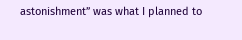astonishment” was what I planned to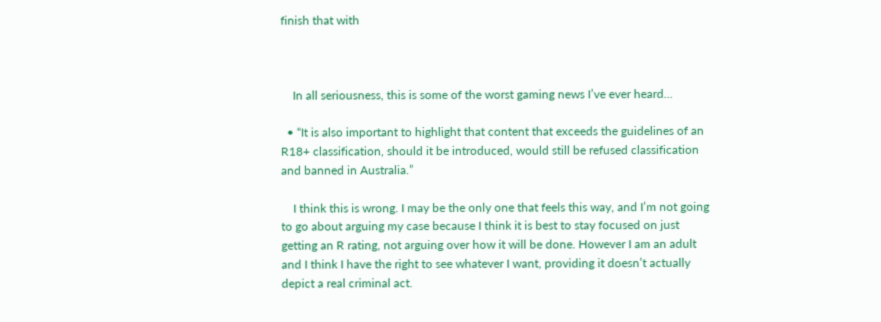finish that with



    In all seriousness, this is some of the worst gaming news I’ve ever heard…

  • “It is also important to highlight that content that exceeds the guidelines of an R18+ classification, should it be introduced, would still be refused classification and banned in Australia.”

    I think this is wrong. I may be the only one that feels this way, and I’m not going to go about arguing my case because I think it is best to stay focused on just getting an R rating, not arguing over how it will be done. However I am an adult and I think I have the right to see whatever I want, providing it doesn’t actually depict a real criminal act.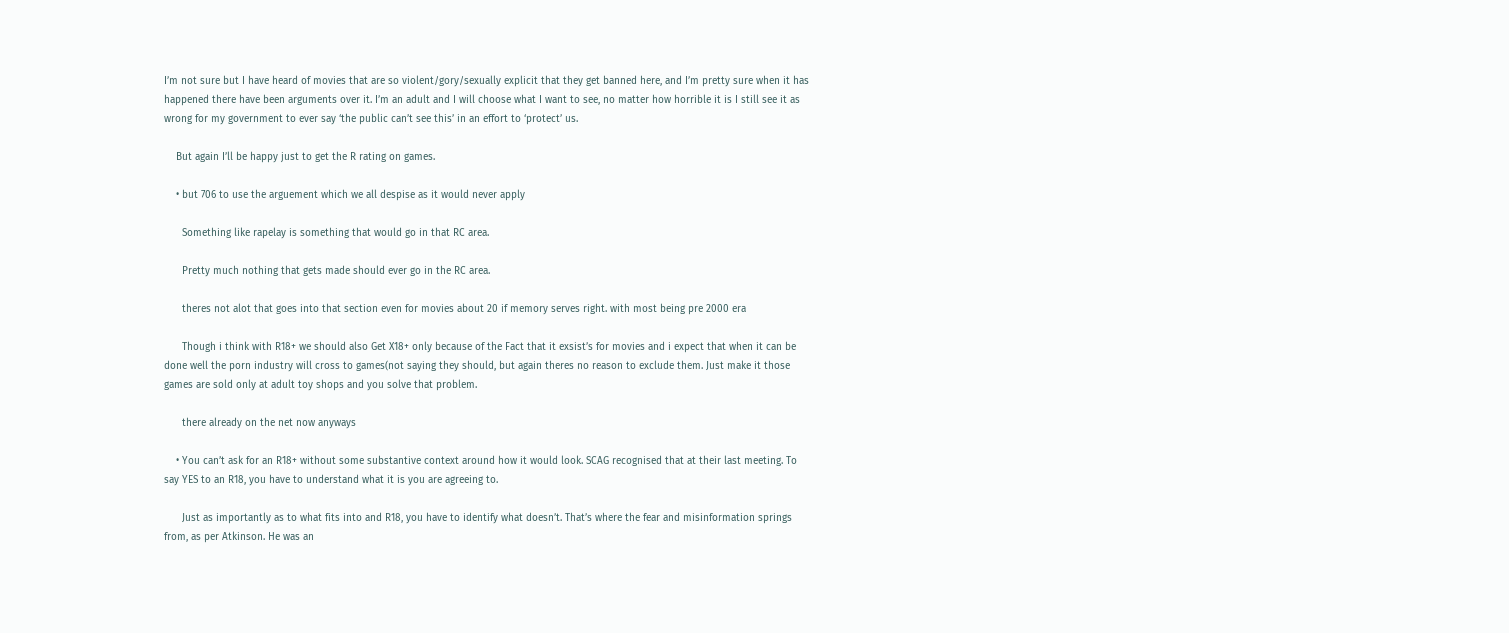I’m not sure but I have heard of movies that are so violent/gory/sexually explicit that they get banned here, and I’m pretty sure when it has happened there have been arguments over it. I’m an adult and I will choose what I want to see, no matter how horrible it is I still see it as wrong for my government to ever say ‘the public can’t see this’ in an effort to ‘protect’ us.

    But again I’ll be happy just to get the R rating on games.

    • but 706 to use the arguement which we all despise as it would never apply

      Something like rapelay is something that would go in that RC area.

      Pretty much nothing that gets made should ever go in the RC area.

      theres not alot that goes into that section even for movies about 20 if memory serves right. with most being pre 2000 era

      Though i think with R18+ we should also Get X18+ only because of the Fact that it exsist’s for movies and i expect that when it can be done well the porn industry will cross to games(not saying they should, but again theres no reason to exclude them. Just make it those games are sold only at adult toy shops and you solve that problem.

      there already on the net now anyways

    • You can’t ask for an R18+ without some substantive context around how it would look. SCAG recognised that at their last meeting. To say YES to an R18, you have to understand what it is you are agreeing to.

      Just as importantly as to what fits into and R18, you have to identify what doesn’t. That’s where the fear and misinformation springs from, as per Atkinson. He was an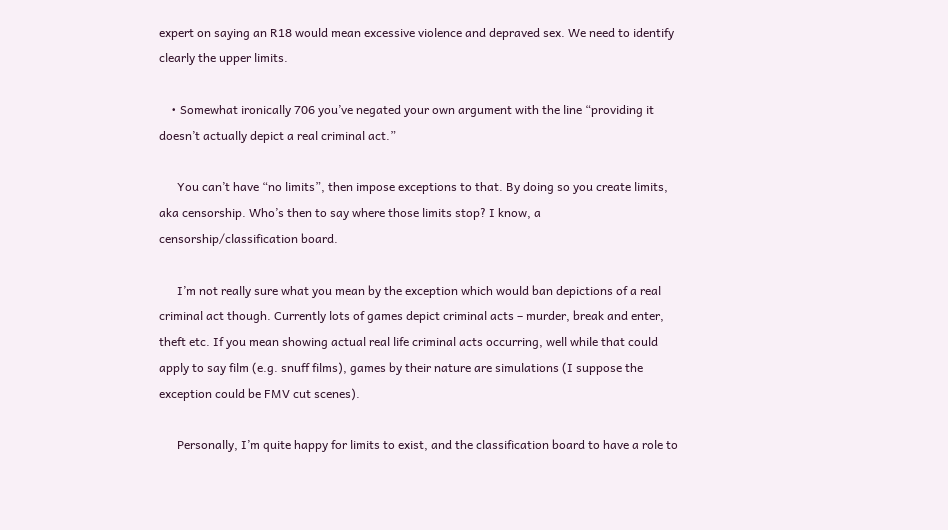expert on saying an R18 would mean excessive violence and depraved sex. We need to identify clearly the upper limits.

    • Somewhat ironically 706 you’ve negated your own argument with the line “providing it doesn’t actually depict a real criminal act.”

      You can’t have “no limits”, then impose exceptions to that. By doing so you create limits, aka censorship. Who’s then to say where those limits stop? I know, a censorship/classification board.

      I’m not really sure what you mean by the exception which would ban depictions of a real criminal act though. Currently lots of games depict criminal acts – murder, break and enter, theft etc. If you mean showing actual real life criminal acts occurring, well while that could apply to say film (e.g. snuff films), games by their nature are simulations (I suppose the exception could be FMV cut scenes).

      Personally, I’m quite happy for limits to exist, and the classification board to have a role to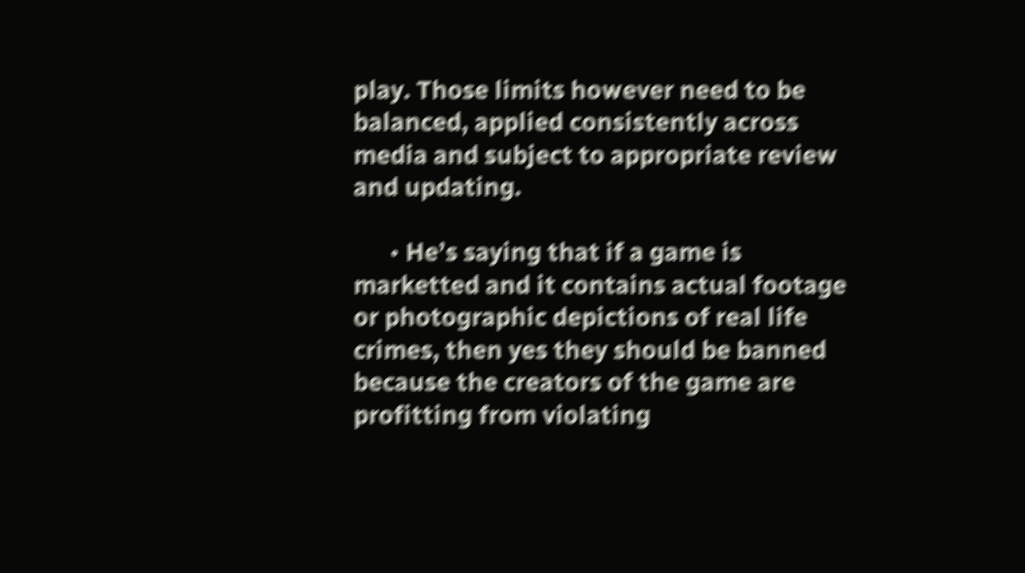play. Those limits however need to be balanced, applied consistently across media and subject to appropriate review and updating.

      • He’s saying that if a game is marketted and it contains actual footage or photographic depictions of real life crimes, then yes they should be banned because the creators of the game are profitting from violating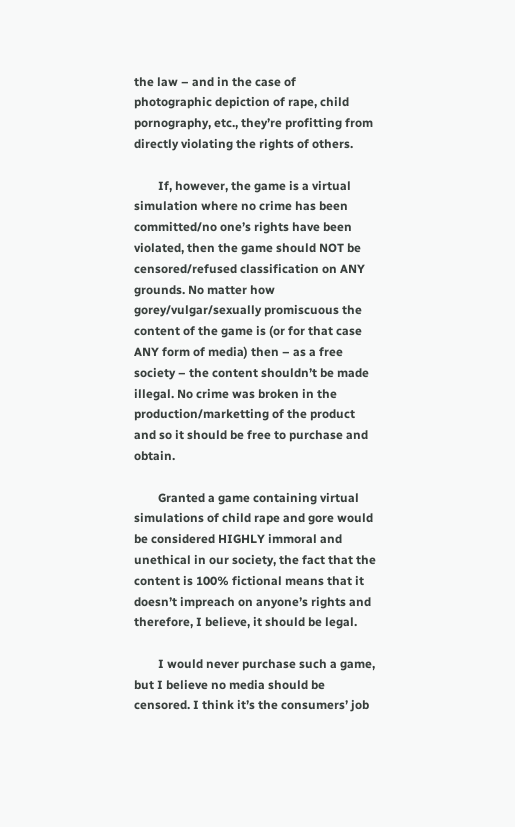the law – and in the case of photographic depiction of rape, child pornography, etc., they’re profitting from directly violating the rights of others.

        If, however, the game is a virtual simulation where no crime has been committed/no one’s rights have been violated, then the game should NOT be censored/refused classification on ANY grounds. No matter how gorey/vulgar/sexually promiscuous the content of the game is (or for that case ANY form of media) then – as a free society – the content shouldn’t be made illegal. No crime was broken in the production/marketting of the product and so it should be free to purchase and obtain.

        Granted a game containing virtual simulations of child rape and gore would be considered HIGHLY immoral and unethical in our society, the fact that the content is 100% fictional means that it doesn’t impreach on anyone’s rights and therefore, I believe, it should be legal.

        I would never purchase such a game, but I believe no media should be censored. I think it’s the consumers’ job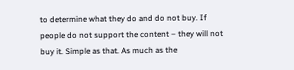to determine what they do and do not buy. If people do not support the content – they will not buy it. Simple as that. As much as the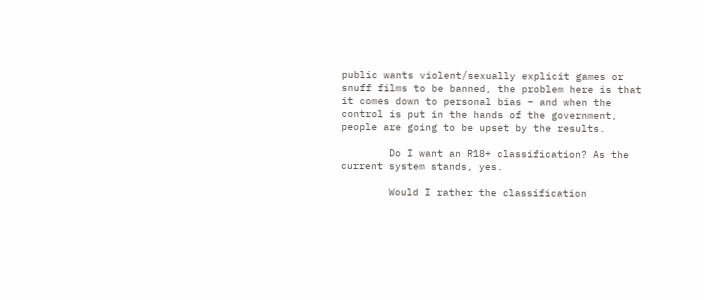public wants violent/sexually explicit games or snuff films to be banned, the problem here is that it comes down to personal bias – and when the control is put in the hands of the government, people are going to be upset by the results.

        Do I want an R18+ classification? As the current system stands, yes.

        Would I rather the classification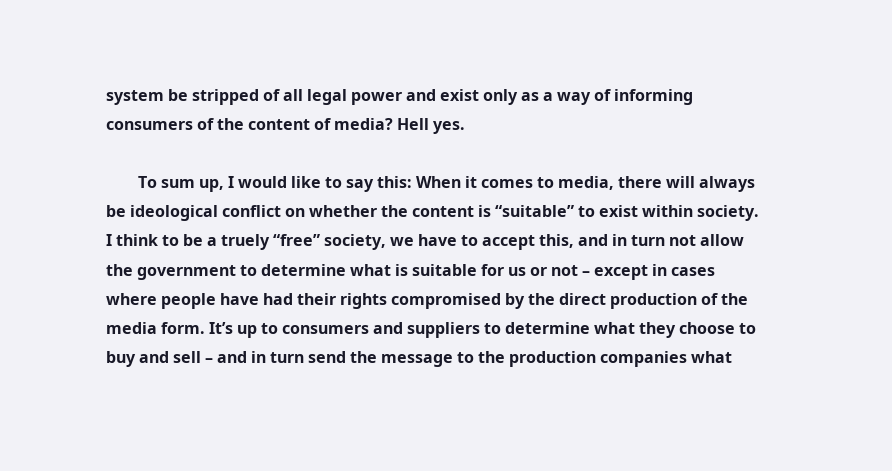system be stripped of all legal power and exist only as a way of informing consumers of the content of media? Hell yes.

        To sum up, I would like to say this: When it comes to media, there will always be ideological conflict on whether the content is “suitable” to exist within society. I think to be a truely “free” society, we have to accept this, and in turn not allow the government to determine what is suitable for us or not – except in cases where people have had their rights compromised by the direct production of the media form. It’s up to consumers and suppliers to determine what they choose to buy and sell – and in turn send the message to the production companies what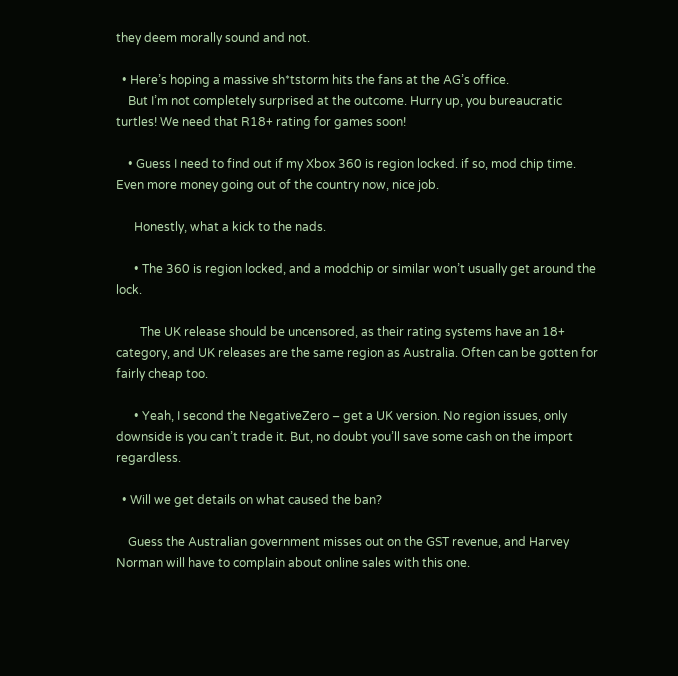they deem morally sound and not.

  • Here’s hoping a massive sh*tstorm hits the fans at the AG’s office.
    But I’m not completely surprised at the outcome. Hurry up, you bureaucratic turtles! We need that R18+ rating for games soon!

    • Guess I need to find out if my Xbox 360 is region locked. if so, mod chip time. Even more money going out of the country now, nice job.

      Honestly, what a kick to the nads.

      • The 360 is region locked, and a modchip or similar won’t usually get around the lock.

        The UK release should be uncensored, as their rating systems have an 18+ category, and UK releases are the same region as Australia. Often can be gotten for fairly cheap too.

      • Yeah, I second the NegativeZero – get a UK version. No region issues, only downside is you can’t trade it. But, no doubt you’ll save some cash on the import regardless.

  • Will we get details on what caused the ban?

    Guess the Australian government misses out on the GST revenue, and Harvey Norman will have to complain about online sales with this one.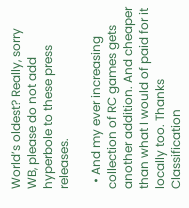World’s oldest? Really, sorry WB, please do not add hyperbole to these press releases.

  • And my ever increasing collection of RC games gets another addition. And cheaper than what I would of paid for it locally too. Thanks Classification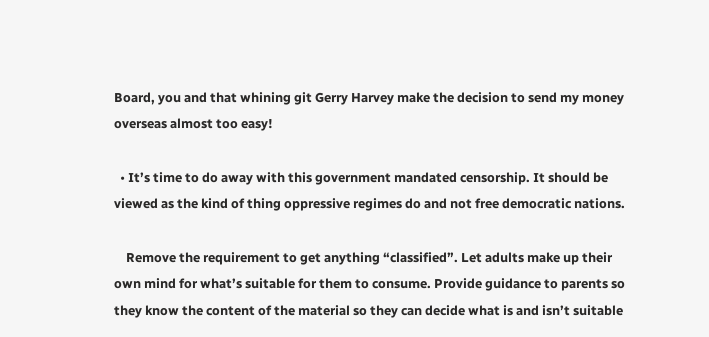Board, you and that whining git Gerry Harvey make the decision to send my money overseas almost too easy!

  • It’s time to do away with this government mandated censorship. It should be viewed as the kind of thing oppressive regimes do and not free democratic nations.

    Remove the requirement to get anything “classified”. Let adults make up their own mind for what’s suitable for them to consume. Provide guidance to parents so they know the content of the material so they can decide what is and isn’t suitable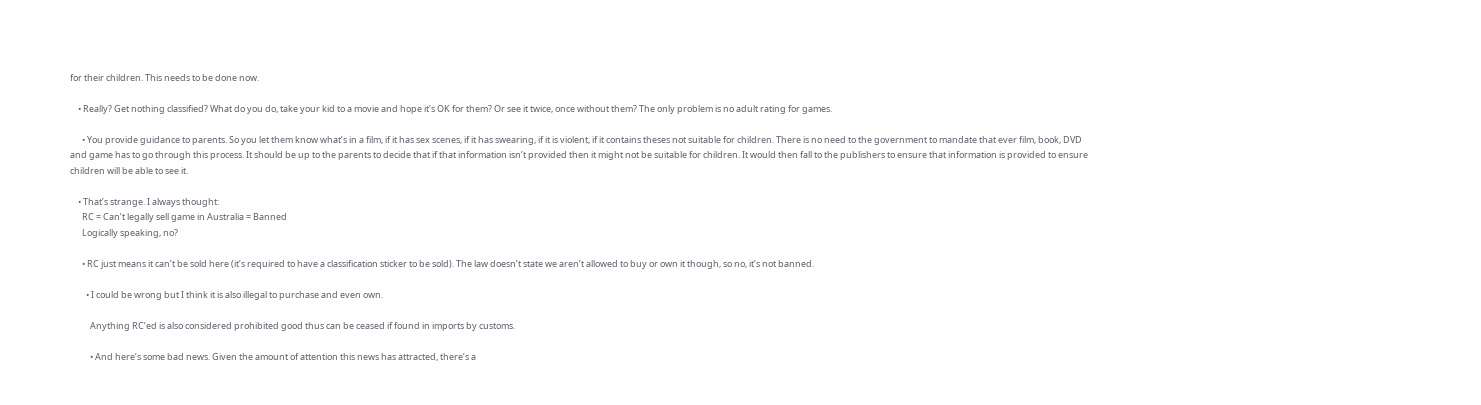for their children. This needs to be done now.

    • Really? Get nothing classified? What do you do, take your kid to a movie and hope it’s OK for them? Or see it twice, once without them? The only problem is no adult rating for games.

      • You provide guidance to parents. So you let them know what’s in a film, if it has sex scenes, if it has swearing, if it is violent, if it contains theses not suitable for children. There is no need to the government to mandate that ever film, book, DVD and game has to go through this process. It should be up to the parents to decide that if that information isn’t provided then it might not be suitable for children. It would then fall to the publishers to ensure that information is provided to ensure children will be able to see it.

    • That’s strange. I always thought:
      RC = Can’t legally sell game in Australia = Banned
      Logically speaking, no?

      • RC just means it can’t be sold here (it’s required to have a classification sticker to be sold). The law doesn’t state we aren’t allowed to buy or own it though, so no, it’s not banned.

        • I could be wrong but I think it is also illegal to purchase and even own.

          Anything RC’ed is also considered prohibited good thus can be ceased if found in imports by customs.

          • And here’s some bad news. Given the amount of attention this news has attracted, there’s a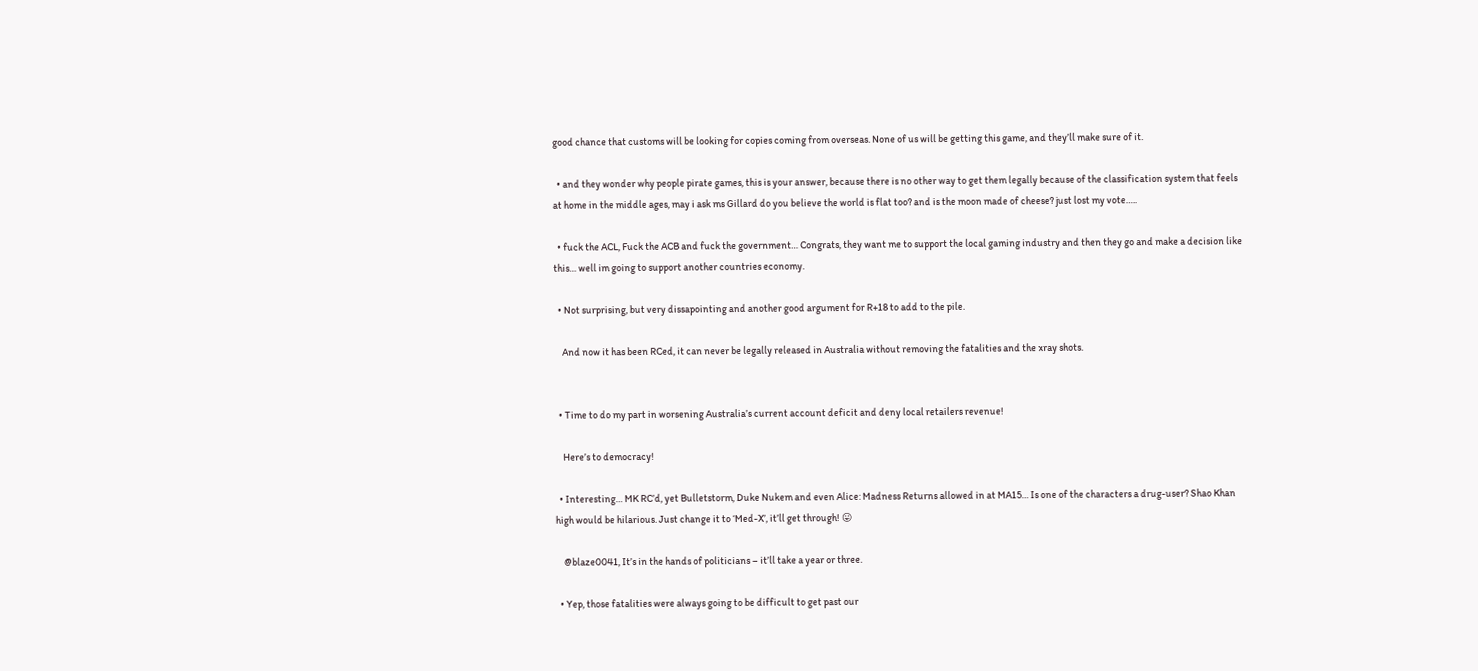good chance that customs will be looking for copies coming from overseas. None of us will be getting this game, and they’ll make sure of it.

  • and they wonder why people pirate games, this is your answer, because there is no other way to get them legally because of the classification system that feels at home in the middle ages, may i ask ms Gillard do you believe the world is flat too? and is the moon made of cheese? just lost my vote…..

  • fuck the ACL, Fuck the ACB and fuck the government… Congrats, they want me to support the local gaming industry and then they go and make a decision like this… well im going to support another countries economy.

  • Not surprising, but very dissapointing and another good argument for R+18 to add to the pile.

    And now it has been RCed, it can never be legally released in Australia without removing the fatalities and the xray shots.


  • Time to do my part in worsening Australia’s current account deficit and deny local retailers revenue!

    Here’s to democracy!

  • Interesting… MK RC’d, yet Bulletstorm, Duke Nukem and even Alice: Madness Returns allowed in at MA15… Is one of the characters a drug-user? Shao Khan high would be hilarious. Just change it to ‘Med-X’, it’ll get through! 😛

    @blaze0041, It’s in the hands of politicians – it’ll take a year or three.

  • Yep, those fatalities were always going to be difficult to get past our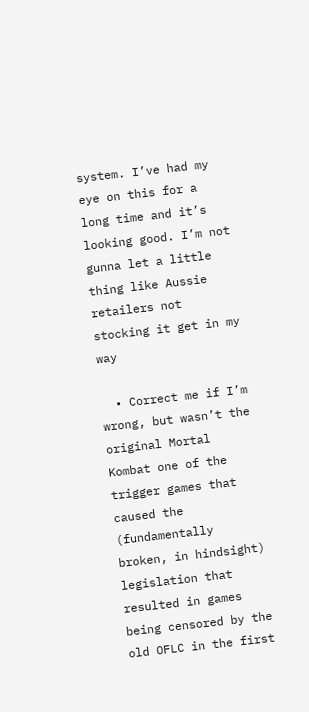system. I’ve had my eye on this for a long time and it’s looking good. I’m not gunna let a little thing like Aussie retailers not stocking it get in my way

  • Correct me if I’m wrong, but wasn’t the original Mortal Kombat one of the trigger games that caused the (fundamentally broken, in hindsight) legislation that resulted in games being censored by the old OFLC in the first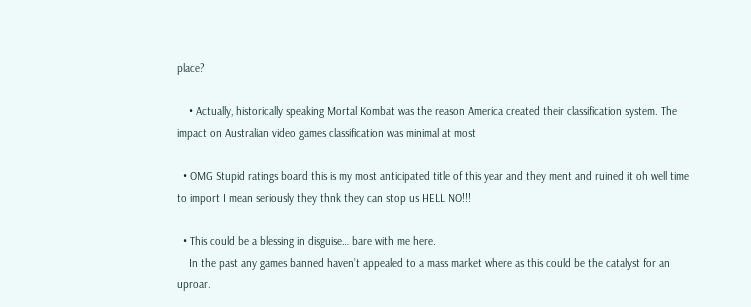place?

    • Actually, historically speaking Mortal Kombat was the reason America created their classification system. The impact on Australian video games classification was minimal at most

  • OMG Stupid ratings board this is my most anticipated title of this year and they ment and ruined it oh well time to import I mean seriously they thnk they can stop us HELL NO!!!

  • This could be a blessing in disguise… bare with me here.
    In the past any games banned haven’t appealed to a mass market where as this could be the catalyst for an uproar.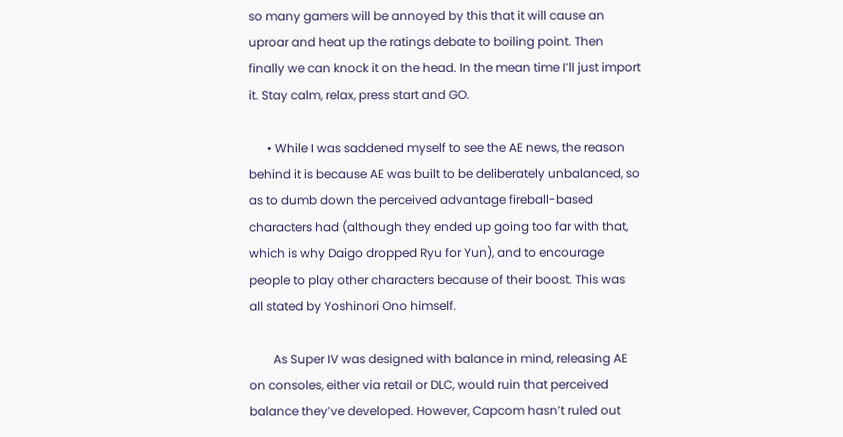so many gamers will be annoyed by this that it will cause an uproar and heat up the ratings debate to boiling point. Then finally we can knock it on the head. In the mean time I’ll just import it. Stay calm, relax, press start and GO.

      • While I was saddened myself to see the AE news, the reason behind it is because AE was built to be deliberately unbalanced, so as to dumb down the perceived advantage fireball-based characters had (although they ended up going too far with that, which is why Daigo dropped Ryu for Yun), and to encourage people to play other characters because of their boost. This was all stated by Yoshinori Ono himself.

        As Super IV was designed with balance in mind, releasing AE on consoles, either via retail or DLC, would ruin that perceived balance they’ve developed. However, Capcom hasn’t ruled out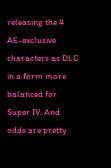releasing the 4 AE-exclusive characters as DLC in a form more balanced for Super IV. And odds are pretty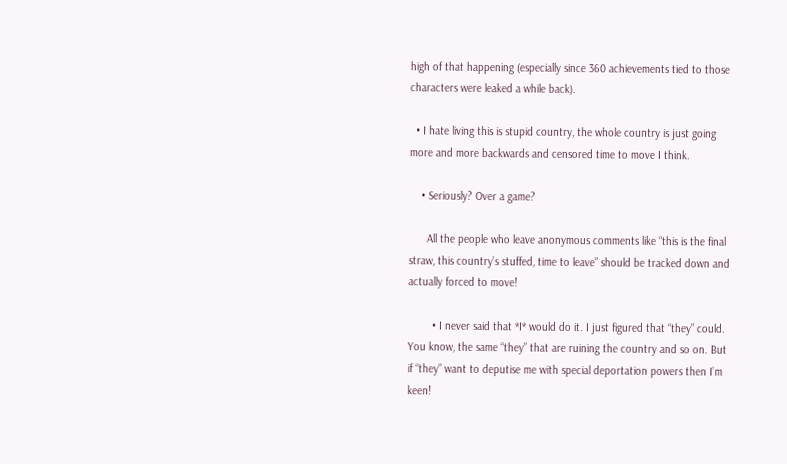high of that happening (especially since 360 achievements tied to those characters were leaked a while back).

  • I hate living this is stupid country, the whole country is just going more and more backwards and censored time to move I think.

    • Seriously? Over a game?

      All the people who leave anonymous comments like “this is the final straw, this country’s stuffed, time to leave” should be tracked down and actually forced to move!

        • I never said that *I* would do it. I just figured that “they” could. You know, the same “they” that are ruining the country and so on. But if “they” want to deputise me with special deportation powers then I’m keen!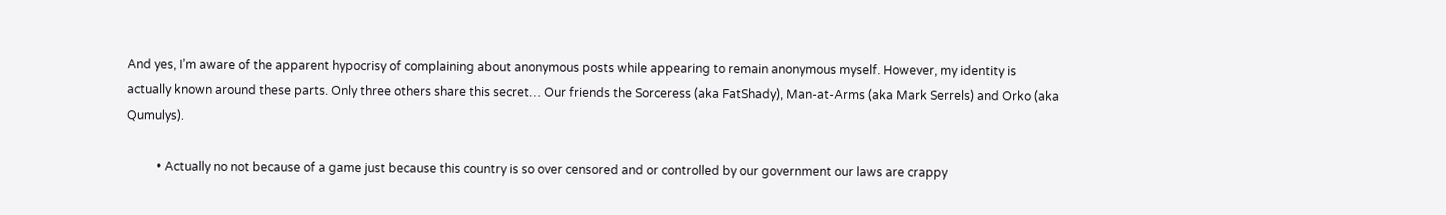And yes, I’m aware of the apparent hypocrisy of complaining about anonymous posts while appearing to remain anonymous myself. However, my identity is actually known around these parts. Only three others share this secret… Our friends the Sorceress (aka FatShady), Man-at-Arms (aka Mark Serrels) and Orko (aka Qumulys).

          • Actually no not because of a game just because this country is so over censored and or controlled by our government our laws are crappy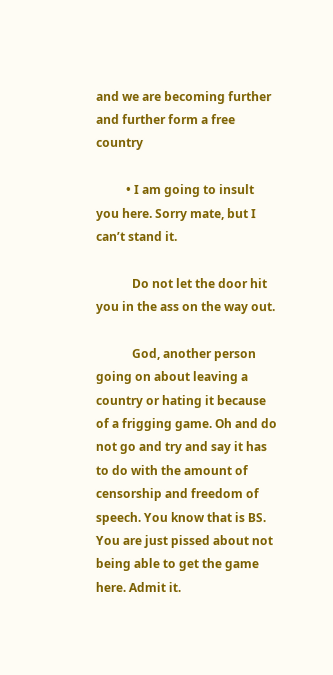and we are becoming further and further form a free country

          • I am going to insult you here. Sorry mate, but I can’t stand it.

            Do not let the door hit you in the ass on the way out.

            God, another person going on about leaving a country or hating it because of a frigging game. Oh and do not go and try and say it has to do with the amount of censorship and freedom of speech. You know that is BS. You are just pissed about not being able to get the game here. Admit it.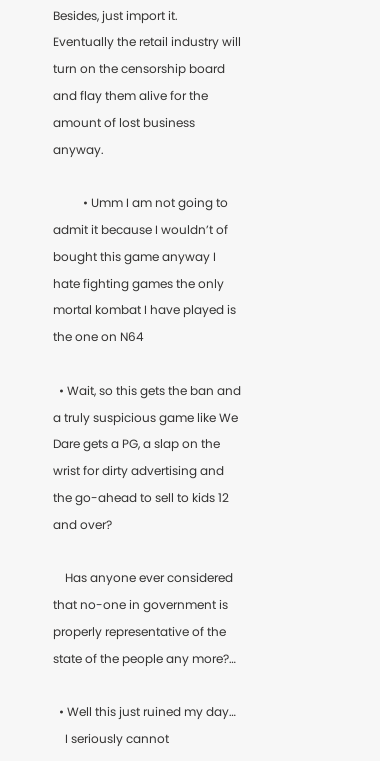Besides, just import it. Eventually the retail industry will turn on the censorship board and flay them alive for the amount of lost business anyway.

          • Umm I am not going to admit it because I wouldn’t of bought this game anyway I hate fighting games the only mortal kombat I have played is the one on N64

  • Wait, so this gets the ban and a truly suspicious game like We Dare gets a PG, a slap on the wrist for dirty advertising and the go-ahead to sell to kids 12 and over?

    Has anyone ever considered that no-one in government is properly representative of the state of the people any more?…

  • Well this just ruined my day…
    I seriously cannot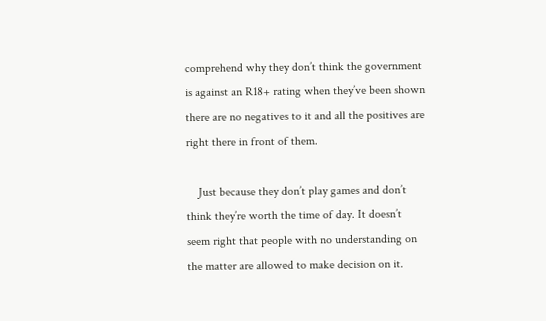comprehend why they don’t think the government is against an R18+ rating when they’ve been shown there are no negatives to it and all the positives are right there in front of them.

    Just because they don’t play games and don’t think they’re worth the time of day. It doesn’t seem right that people with no understanding on the matter are allowed to make decision on it.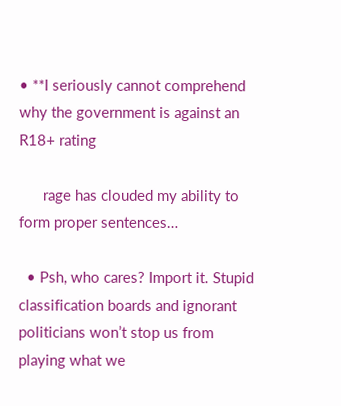• **I seriously cannot comprehend why the government is against an R18+ rating

      rage has clouded my ability to form proper sentences…

  • Psh, who cares? Import it. Stupid classification boards and ignorant politicians won’t stop us from playing what we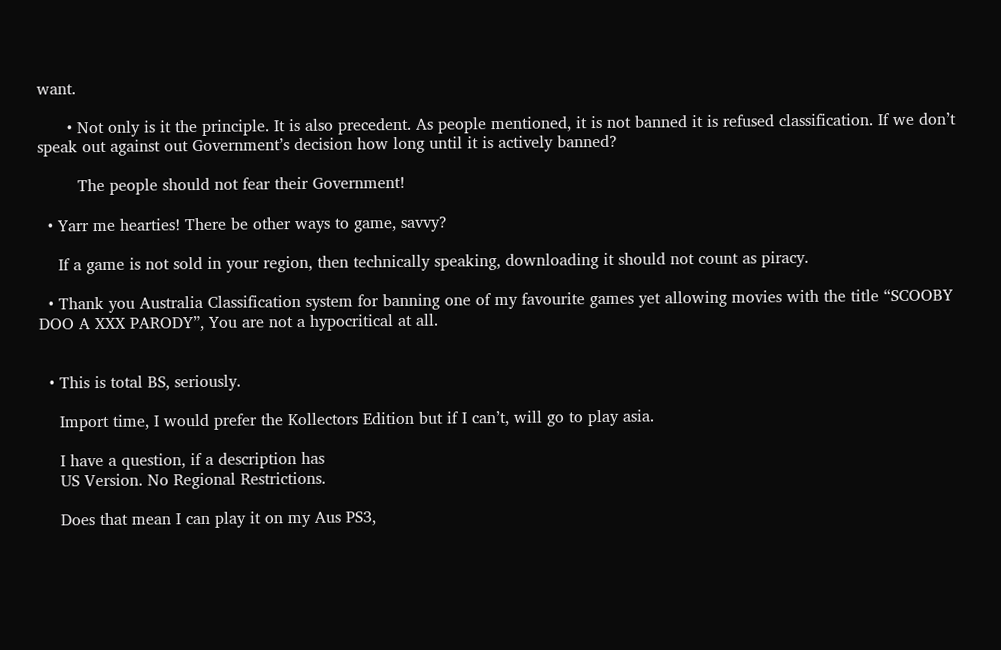want.

      • Not only is it the principle. It is also precedent. As people mentioned, it is not banned it is refused classification. If we don’t speak out against out Government’s decision how long until it is actively banned?

        The people should not fear their Government!

  • Yarr me hearties! There be other ways to game, savvy?

    If a game is not sold in your region, then technically speaking, downloading it should not count as piracy.

  • Thank you Australia Classification system for banning one of my favourite games yet allowing movies with the title “SCOOBY DOO A XXX PARODY”, You are not a hypocritical at all.


  • This is total BS, seriously.

    Import time, I would prefer the Kollectors Edition but if I can’t, will go to play asia.

    I have a question, if a description has
    US Version. No Regional Restrictions.

    Does that mean I can play it on my Aus PS3,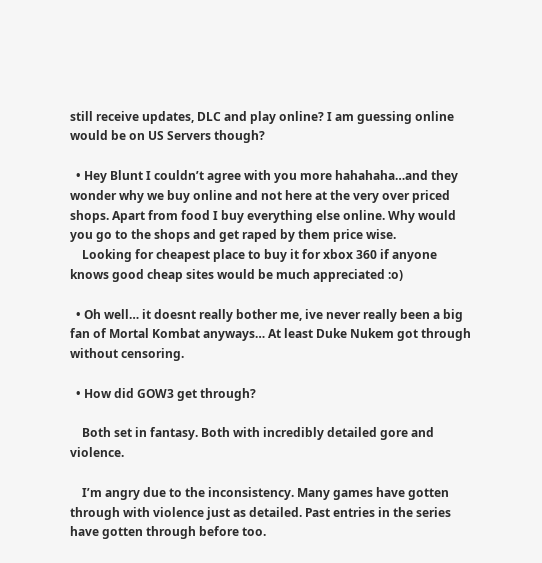still receive updates, DLC and play online? I am guessing online would be on US Servers though?

  • Hey Blunt I couldn’t agree with you more hahahaha…and they wonder why we buy online and not here at the very over priced shops. Apart from food I buy everything else online. Why would you go to the shops and get raped by them price wise.
    Looking for cheapest place to buy it for xbox 360 if anyone knows good cheap sites would be much appreciated :o)

  • Oh well… it doesnt really bother me, ive never really been a big fan of Mortal Kombat anyways… At least Duke Nukem got through without censoring.

  • How did GOW3 get through?

    Both set in fantasy. Both with incredibly detailed gore and violence.

    I’m angry due to the inconsistency. Many games have gotten through with violence just as detailed. Past entries in the series have gotten through before too.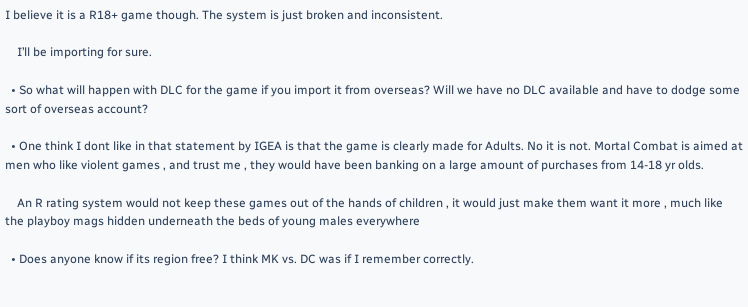I believe it is a R18+ game though. The system is just broken and inconsistent.

    I’ll be importing for sure.

  • So what will happen with DLC for the game if you import it from overseas? Will we have no DLC available and have to dodge some sort of overseas account?

  • One think I dont like in that statement by IGEA is that the game is clearly made for Adults. No it is not. Mortal Combat is aimed at men who like violent games , and trust me , they would have been banking on a large amount of purchases from 14-18 yr olds.

    An R rating system would not keep these games out of the hands of children , it would just make them want it more , much like the playboy mags hidden underneath the beds of young males everywhere

  • Does anyone know if its region free? I think MK vs. DC was if I remember correctly.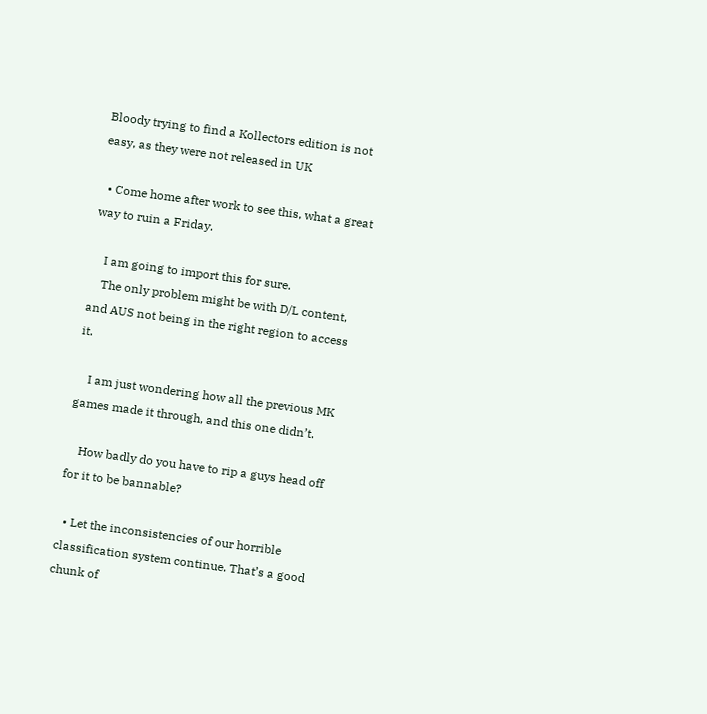Bloody trying to find a Kollectors edition is not easy, as they were not released in UK

  • Come home after work to see this, what a great way to ruin a Friday.

    I am going to import this for sure.
    The only problem might be with D/L content, and AUS not being in the right region to access it.

    I am just wondering how all the previous MK games made it through, and this one didn’t.

    How badly do you have to rip a guys head off for it to be bannable?

  • Let the inconsistencies of our horrible classification system continue. That’s a good chunk of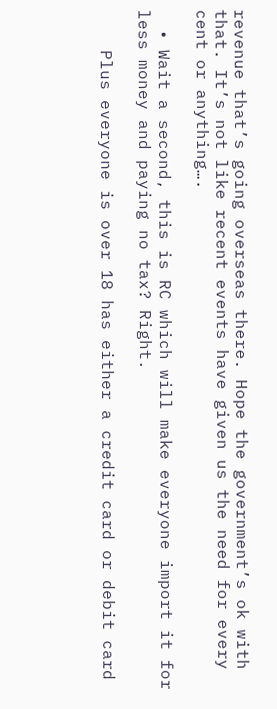revenue that’s going overseas there. Hope the government’s ok with that. It’s not like recent events have given us the need for every cent or anything….

  • Wait a second, this is RC which will make everyone import it for less money and paying no tax? Right.

    Plus everyone is over 18 has either a credit card or debit card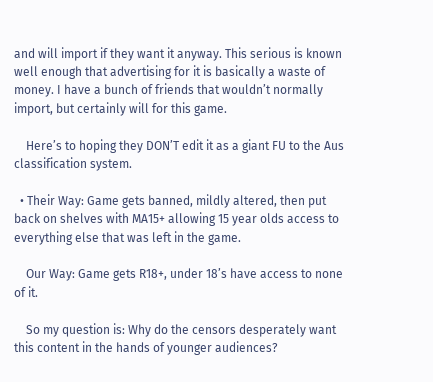and will import if they want it anyway. This serious is known well enough that advertising for it is basically a waste of money. I have a bunch of friends that wouldn’t normally import, but certainly will for this game.

    Here’s to hoping they DON’T edit it as a giant FU to the Aus classification system.

  • Their Way: Game gets banned, mildly altered, then put back on shelves with MA15+ allowing 15 year olds access to everything else that was left in the game.

    Our Way: Game gets R18+, under 18’s have access to none of it.

    So my question is: Why do the censors desperately want this content in the hands of younger audiences?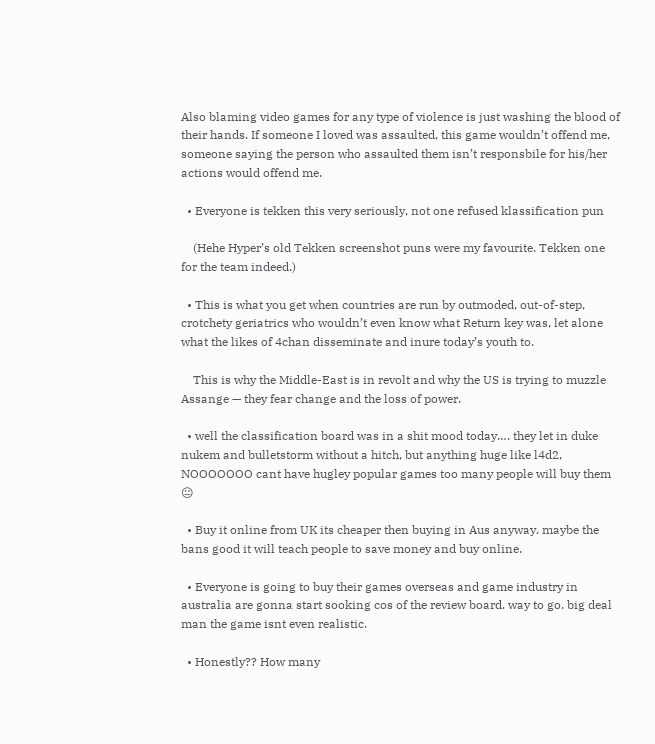Also blaming video games for any type of violence is just washing the blood of their hands. If someone I loved was assaulted, this game wouldn’t offend me, someone saying the person who assaulted them isn’t responsbile for his/her actions would offend me.

  • Everyone is tekken this very seriously, not one refused klassification pun

    (Hehe Hyper’s old Tekken screenshot puns were my favourite. Tekken one for the team indeed.)

  • This is what you get when countries are run by outmoded, out-of-step, crotchety geriatrics who wouldn’t even know what Return key was, let alone what the likes of 4chan disseminate and inure today’s youth to.

    This is why the Middle-East is in revolt and why the US is trying to muzzle Assange — they fear change and the loss of power.

  • well the classification board was in a shit mood today…. they let in duke nukem and bulletstorm without a hitch, but anything huge like l4d2, NOOOOOOO cant have hugley popular games too many people will buy them 😐

  • Buy it online from UK its cheaper then buying in Aus anyway. maybe the bans good it will teach people to save money and buy online.

  • Everyone is going to buy their games overseas and game industry in australia are gonna start sooking cos of the review board. way to go. big deal man the game isnt even realistic.

  • Honestly?? How many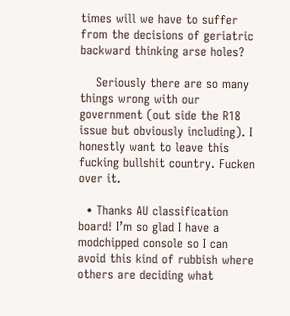times will we have to suffer from the decisions of geriatric backward thinking arse holes?

    Seriously there are so many things wrong with our government (out side the R18 issue but obviously including). I honestly want to leave this fucking bullshit country. Fucken over it.

  • Thanks AU classification board! I’m so glad I have a modchipped console so I can avoid this kind of rubbish where others are deciding what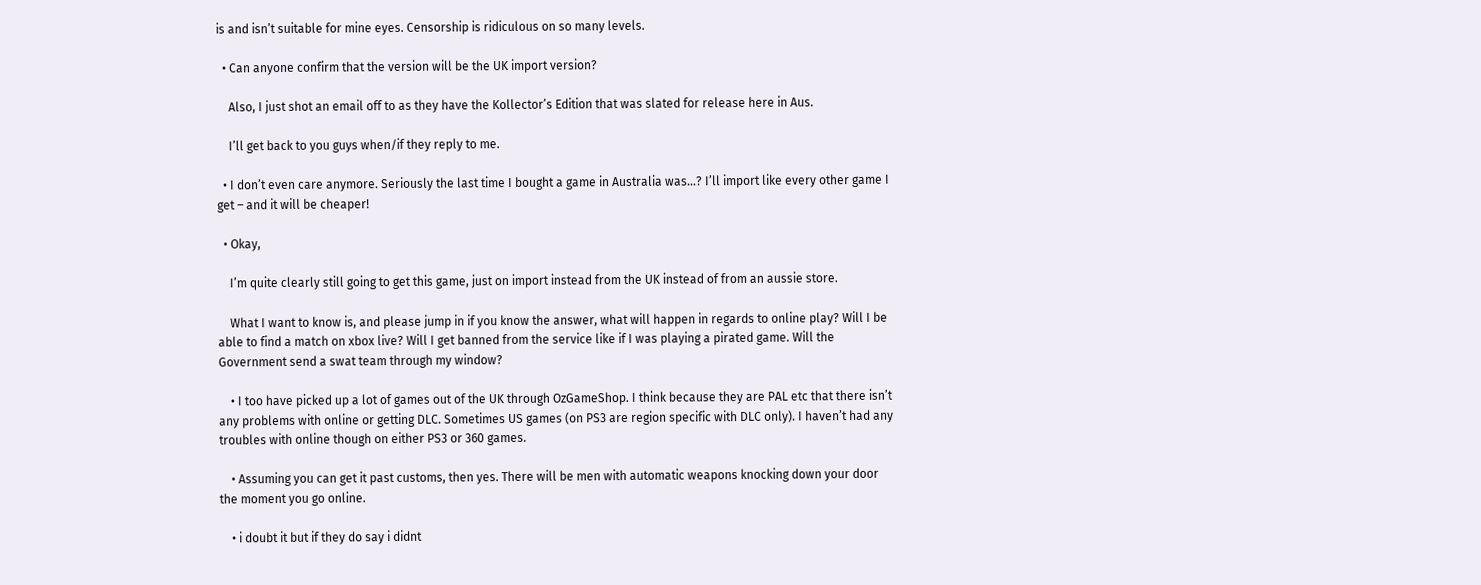is and isn’t suitable for mine eyes. Censorship is ridiculous on so many levels.

  • Can anyone confirm that the version will be the UK import version?

    Also, I just shot an email off to as they have the Kollector’s Edition that was slated for release here in Aus.

    I’ll get back to you guys when/if they reply to me.

  • I don’t even care anymore. Seriously the last time I bought a game in Australia was…? I’ll import like every other game I get – and it will be cheaper!

  • Okay,

    I’m quite clearly still going to get this game, just on import instead from the UK instead of from an aussie store.

    What I want to know is, and please jump in if you know the answer, what will happen in regards to online play? Will I be able to find a match on xbox live? Will I get banned from the service like if I was playing a pirated game. Will the Government send a swat team through my window?

    • I too have picked up a lot of games out of the UK through OzGameShop. I think because they are PAL etc that there isn’t any problems with online or getting DLC. Sometimes US games (on PS3 are region specific with DLC only). I haven’t had any troubles with online though on either PS3 or 360 games.

    • Assuming you can get it past customs, then yes. There will be men with automatic weapons knocking down your door the moment you go online.

    • i doubt it but if they do say i didnt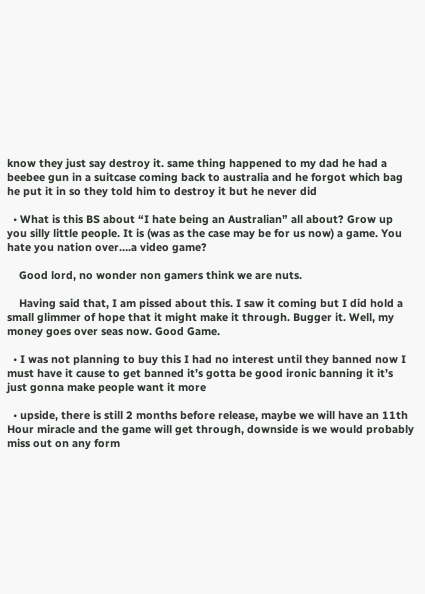know they just say destroy it. same thing happened to my dad he had a beebee gun in a suitcase coming back to australia and he forgot which bag he put it in so they told him to destroy it but he never did

  • What is this BS about “I hate being an Australian” all about? Grow up you silly little people. It is (was as the case may be for us now) a game. You hate you nation over….a video game?

    Good lord, no wonder non gamers think we are nuts.

    Having said that, I am pissed about this. I saw it coming but I did hold a small glimmer of hope that it might make it through. Bugger it. Well, my money goes over seas now. Good Game.

  • I was not planning to buy this I had no interest until they banned now I must have it cause to get banned it’s gotta be good ironic banning it it’s just gonna make people want it more

  • upside, there is still 2 months before release, maybe we will have an 11th Hour miracle and the game will get through, downside is we would probably miss out on any form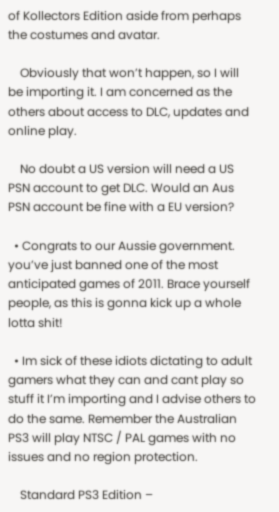of Kollectors Edition aside from perhaps the costumes and avatar.

    Obviously that won’t happen, so I will be importing it. I am concerned as the others about access to DLC, updates and online play.

    No doubt a US version will need a US PSN account to get DLC. Would an Aus PSN account be fine with a EU version?

  • Congrats to our Aussie government. you’ve just banned one of the most anticipated games of 2011. Brace yourself people, as this is gonna kick up a whole lotta shit!

  • Im sick of these idiots dictating to adult gamers what they can and cant play so stuff it I’m importing and I advise others to do the same. Remember the Australian PS3 will play NTSC / PAL games with no issues and no region protection.

    Standard PS3 Edition –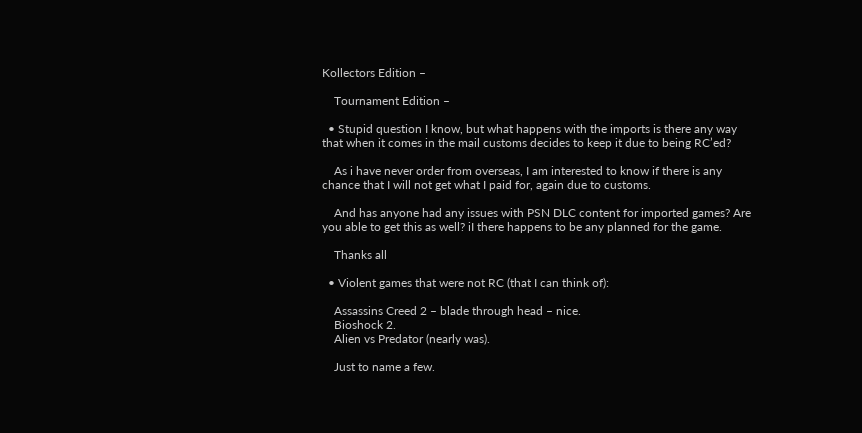Kollectors Edition –

    Tournament Edition –

  • Stupid question I know, but what happens with the imports is there any way that when it comes in the mail customs decides to keep it due to being RC’ed?

    As i have never order from overseas, I am interested to know if there is any chance that I will not get what I paid for, again due to customs.

    And has anyone had any issues with PSN DLC content for imported games? Are you able to get this as well? iI there happens to be any planned for the game.

    Thanks all

  • Violent games that were not RC (that I can think of):

    Assassins Creed 2 – blade through head – nice.
    Bioshock 2.
    Alien vs Predator (nearly was).

    Just to name a few.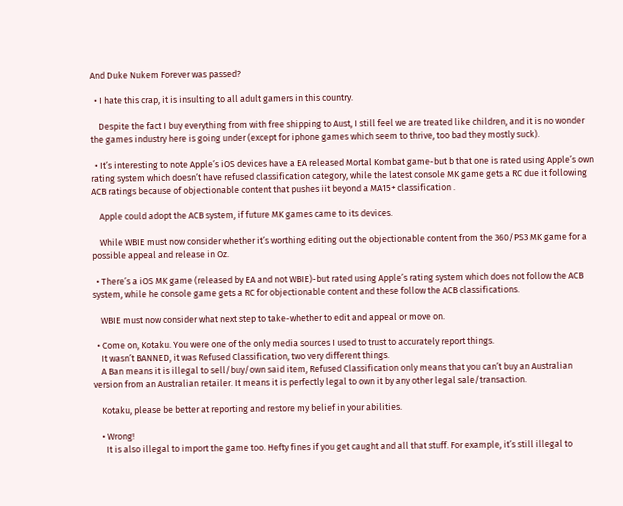And Duke Nukem Forever was passed?

  • I hate this crap, it is insulting to all adult gamers in this country.

    Despite the fact I buy everything from with free shipping to Aust, I still feel we are treated like children, and it is no wonder the games industry here is going under (except for iphone games which seem to thrive, too bad they mostly suck).

  • It’s interesting to note Apple’s iOS devices have a EA released Mortal Kombat game-but b that one is rated using Apple’s own rating system which doesn’t have refused classification category, while the latest console MK game gets a RC due it following ACB ratings because of objectionable content that pushes iit beyond a MA15+ classification .

    Apple could adopt the ACB system, if future MK games came to its devices.

    While WBIE must now consider whether it’s worthing editing out the objectionable content from the 360/PS3 MK game for a possible appeal and release in Oz.

  • There’s a iOS MK game (released by EA and not WBIE)-but rated using Apple’s rating system which does not follow the ACB system, while he console game gets a RC for objectionable content and these follow the ACB classifications.

    WBIE must now consider what next step to take-whether to edit and appeal or move on.

  • Come on, Kotaku. You were one of the only media sources I used to trust to accurately report things.
    It wasn’t BANNED, it was Refused Classification, two very different things.
    A Ban means it is illegal to sell/buy/own said item, Refused Classification only means that you can’t buy an Australian version from an Australian retailer. It means it is perfectly legal to own it by any other legal sale/transaction.

    Kotaku, please be better at reporting and restore my belief in your abilities.

    • Wrong!
      It is also illegal to import the game too. Hefty fines if you get caught and all that stuff. For example, it’s still illegal to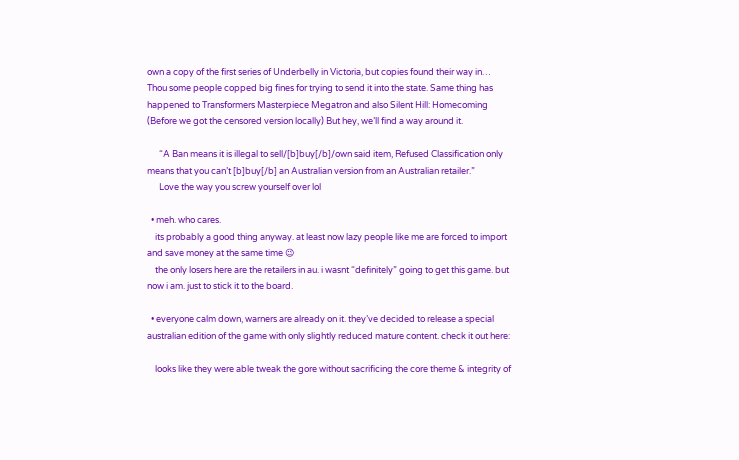own a copy of the first series of Underbelly in Victoria, but copies found their way in… Thou some people copped big fines for trying to send it into the state. Same thing has happened to Transformers Masterpiece Megatron and also Silent Hill: Homecoming (Before we got the censored version locally) But hey, we’ll find a way around it.

      “A Ban means it is illegal to sell/[b]buy[/b]/own said item, Refused Classification only means that you can’t [b]buy[/b] an Australian version from an Australian retailer.”
      Love the way you screw yourself over lol

  • meh. who cares.
    its probably a good thing anyway. at least now lazy people like me are forced to import and save money at the same time 😉
    the only losers here are the retailers in au. i wasnt “definitely” going to get this game. but now i am. just to stick it to the board.

  • everyone calm down, warners are already on it. they’ve decided to release a special australian edition of the game with only slightly reduced mature content. check it out here:

    looks like they were able tweak the gore without sacrificing the core theme & integrity of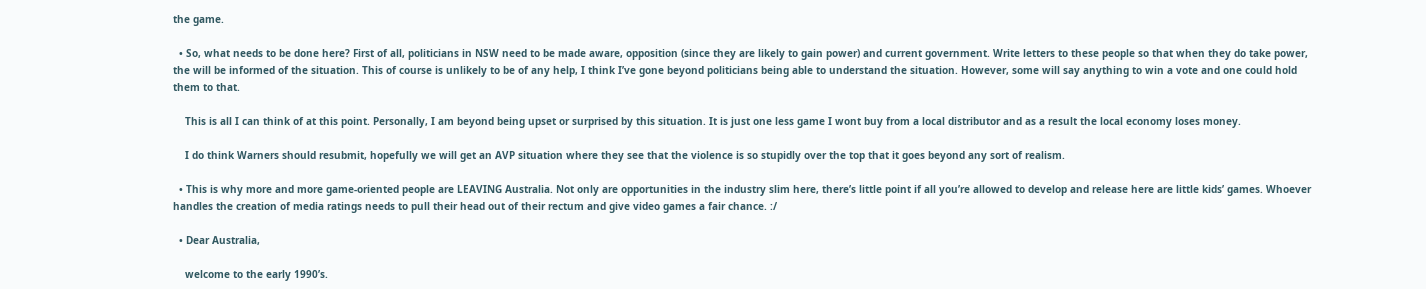the game.

  • So, what needs to be done here? First of all, politicians in NSW need to be made aware, opposition (since they are likely to gain power) and current government. Write letters to these people so that when they do take power, the will be informed of the situation. This of course is unlikely to be of any help, I think I’ve gone beyond politicians being able to understand the situation. However, some will say anything to win a vote and one could hold them to that.

    This is all I can think of at this point. Personally, I am beyond being upset or surprised by this situation. It is just one less game I wont buy from a local distributor and as a result the local economy loses money.

    I do think Warners should resubmit, hopefully we will get an AVP situation where they see that the violence is so stupidly over the top that it goes beyond any sort of realism.

  • This is why more and more game-oriented people are LEAVING Australia. Not only are opportunities in the industry slim here, there’s little point if all you’re allowed to develop and release here are little kids’ games. Whoever handles the creation of media ratings needs to pull their head out of their rectum and give video games a fair chance. :/

  • Dear Australia,

    welcome to the early 1990’s.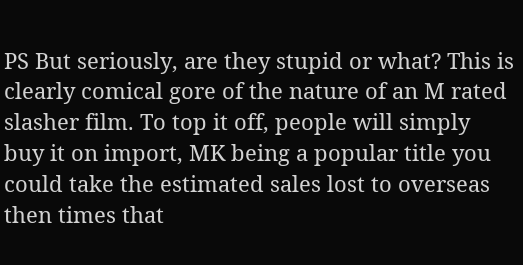PS But seriously, are they stupid or what? This is clearly comical gore of the nature of an M rated slasher film. To top it off, people will simply buy it on import, MK being a popular title you could take the estimated sales lost to overseas then times that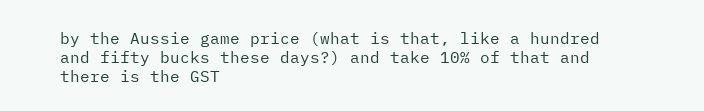by the Aussie game price (what is that, like a hundred and fifty bucks these days?) and take 10% of that and there is the GST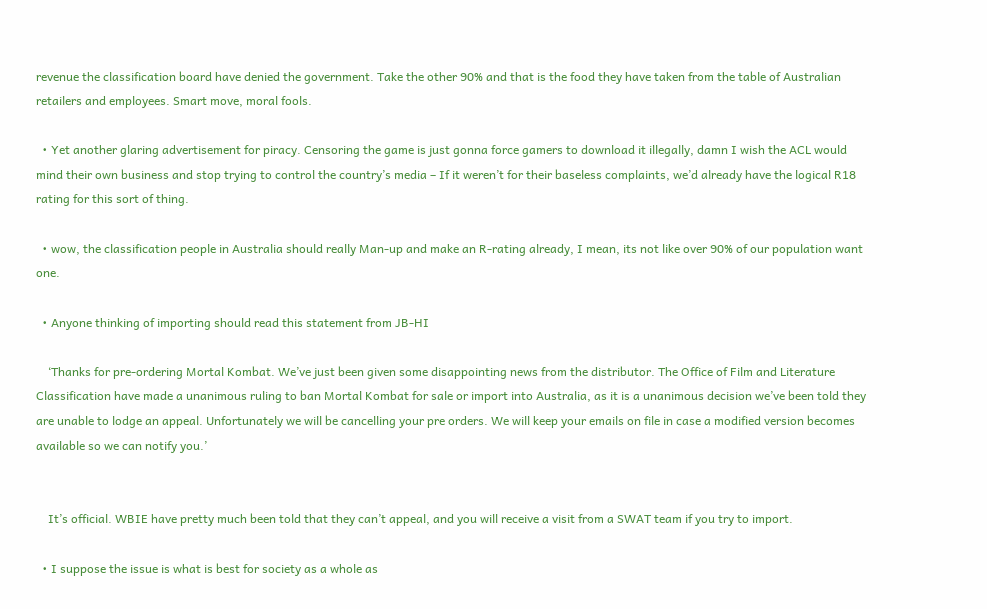revenue the classification board have denied the government. Take the other 90% and that is the food they have taken from the table of Australian retailers and employees. Smart move, moral fools.

  • Yet another glaring advertisement for piracy. Censoring the game is just gonna force gamers to download it illegally, damn I wish the ACL would mind their own business and stop trying to control the country’s media – If it weren’t for their baseless complaints, we’d already have the logical R18 rating for this sort of thing.

  • wow, the classification people in Australia should really Man-up and make an R-rating already, I mean, its not like over 90% of our population want one.

  • Anyone thinking of importing should read this statement from JB-HI

    ‘Thanks for pre-ordering Mortal Kombat. We’ve just been given some disappointing news from the distributor. The Office of Film and Literature Classification have made a unanimous ruling to ban Mortal Kombat for sale or import into Australia, as it is a unanimous decision we’ve been told they are unable to lodge an appeal. Unfortunately we will be cancelling your pre orders. We will keep your emails on file in case a modified version becomes available so we can notify you.’


    It’s official. WBIE have pretty much been told that they can’t appeal, and you will receive a visit from a SWAT team if you try to import.

  • I suppose the issue is what is best for society as a whole as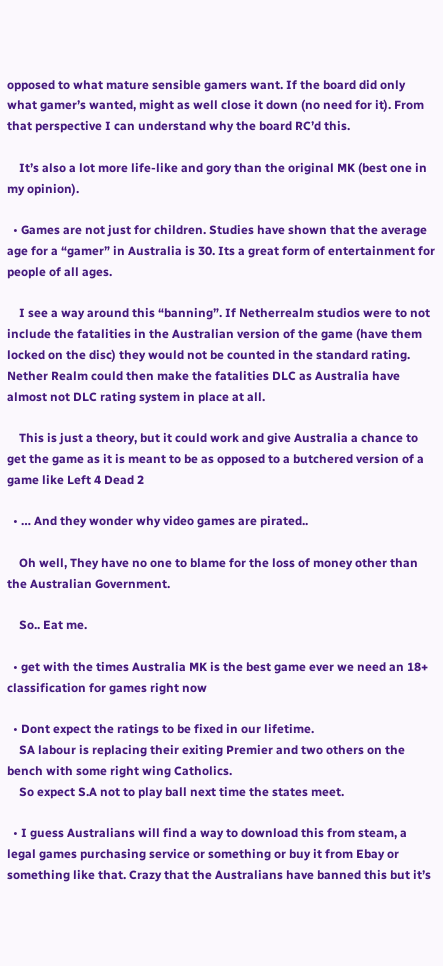opposed to what mature sensible gamers want. If the board did only what gamer’s wanted, might as well close it down (no need for it). From that perspective I can understand why the board RC’d this.

    It’s also a lot more life-like and gory than the original MK (best one in my opinion).

  • Games are not just for children. Studies have shown that the average age for a “gamer” in Australia is 30. Its a great form of entertainment for people of all ages.

    I see a way around this “banning”. If Netherrealm studios were to not include the fatalities in the Australian version of the game (have them locked on the disc) they would not be counted in the standard rating. Nether Realm could then make the fatalities DLC as Australia have almost not DLC rating system in place at all.

    This is just a theory, but it could work and give Australia a chance to get the game as it is meant to be as opposed to a butchered version of a game like Left 4 Dead 2

  • … And they wonder why video games are pirated..

    Oh well, They have no one to blame for the loss of money other than the Australian Government.

    So.. Eat me.

  • get with the times Australia MK is the best game ever we need an 18+ classification for games right now

  • Dont expect the ratings to be fixed in our lifetime.
    SA labour is replacing their exiting Premier and two others on the bench with some right wing Catholics.
    So expect S.A not to play ball next time the states meet.

  • I guess Australians will find a way to download this from steam, a legal games purchasing service or something or buy it from Ebay or something like that. Crazy that the Australians have banned this but it’s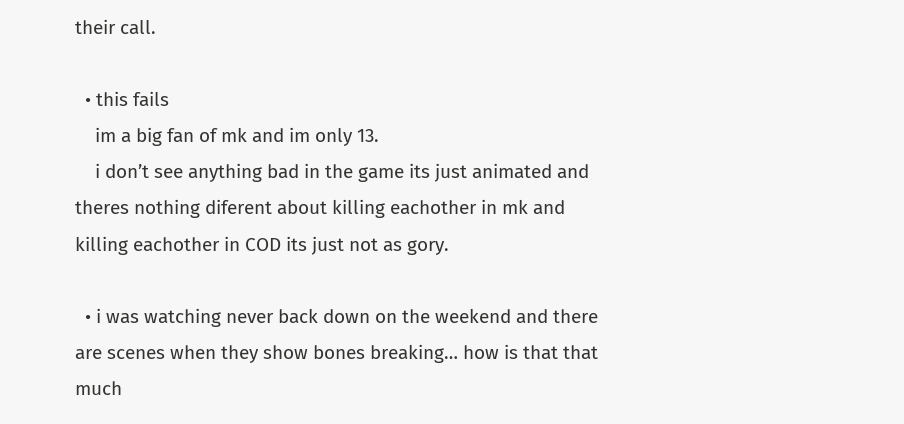their call.

  • this fails
    im a big fan of mk and im only 13.
    i don’t see anything bad in the game its just animated and theres nothing diferent about killing eachother in mk and killing eachother in COD its just not as gory.

  • i was watching never back down on the weekend and there are scenes when they show bones breaking… how is that that much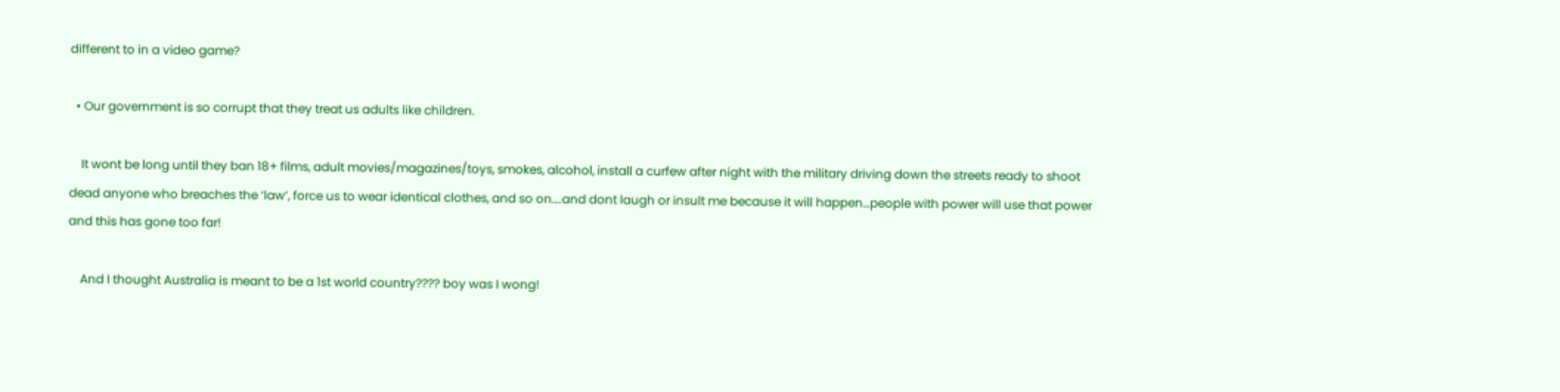different to in a video game?

  • Our government is so corrupt that they treat us adults like children.

    It wont be long until they ban 18+ films, adult movies/magazines/toys, smokes, alcohol, install a curfew after night with the military driving down the streets ready to shoot dead anyone who breaches the ‘law’, force us to wear identical clothes, and so on….and dont laugh or insult me because it will happen…people with power will use that power and this has gone too far!

    And I thought Australia is meant to be a 1st world country???? boy was I wong!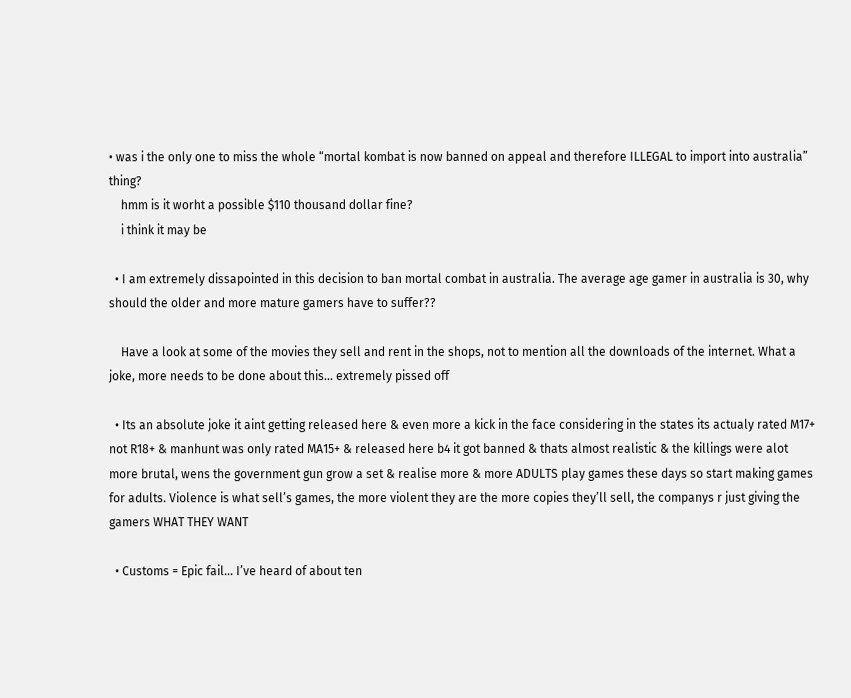• was i the only one to miss the whole “mortal kombat is now banned on appeal and therefore ILLEGAL to import into australia” thing?
    hmm is it worht a possible $110 thousand dollar fine?
    i think it may be

  • I am extremely dissapointed in this decision to ban mortal combat in australia. The average age gamer in australia is 30, why should the older and more mature gamers have to suffer??

    Have a look at some of the movies they sell and rent in the shops, not to mention all the downloads of the internet. What a joke, more needs to be done about this… extremely pissed off

  • Its an absolute joke it aint getting released here & even more a kick in the face considering in the states its actualy rated M17+ not R18+ & manhunt was only rated MA15+ & released here b4 it got banned & thats almost realistic & the killings were alot more brutal, wens the government gun grow a set & realise more & more ADULTS play games these days so start making games for adults. Violence is what sell’s games, the more violent they are the more copies they’ll sell, the companys r just giving the gamers WHAT THEY WANT

  • Customs = Epic fail… I’ve heard of about ten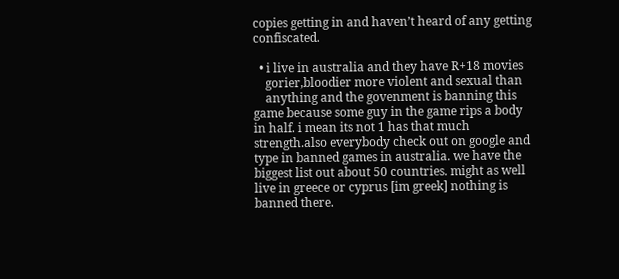copies getting in and haven’t heard of any getting confiscated.

  • i live in australia and they have R+18 movies
    gorier,bloodier more violent and sexual than
    anything and the govenment is banning this game because some guy in the game rips a body in half. i mean its not 1 has that much strength.also everybody check out on google and type in banned games in australia. we have the biggest list out about 50 countries. might as well live in greece or cyprus [im greek] nothing is banned there.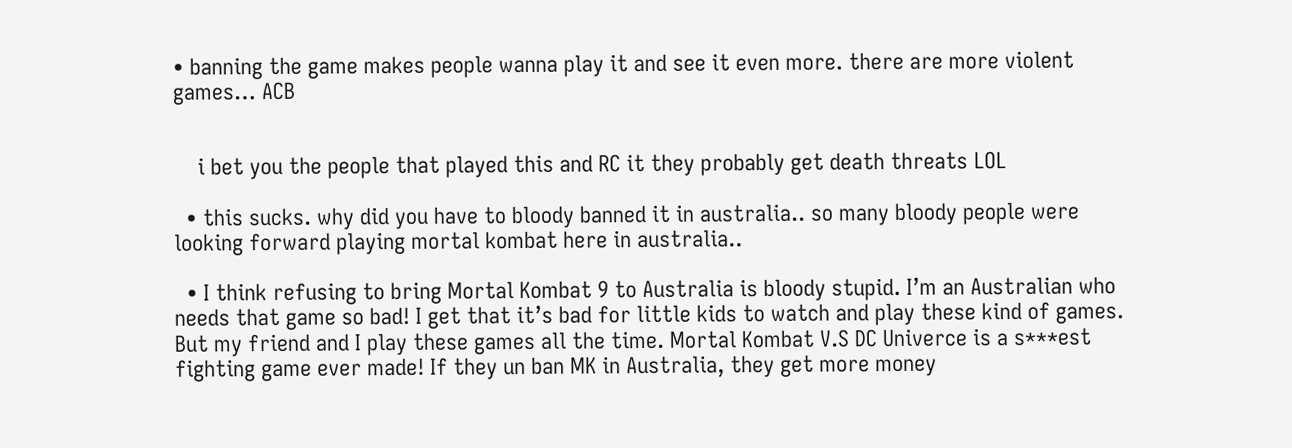• banning the game makes people wanna play it and see it even more. there are more violent games… ACB


    i bet you the people that played this and RC it they probably get death threats LOL

  • this sucks. why did you have to bloody banned it in australia.. so many bloody people were looking forward playing mortal kombat here in australia..

  • I think refusing to bring Mortal Kombat 9 to Australia is bloody stupid. I’m an Australian who needs that game so bad! I get that it’s bad for little kids to watch and play these kind of games. But my friend and I play these games all the time. Mortal Kombat V.S DC Univerce is a s***est fighting game ever made! If they un ban MK in Australia, they get more money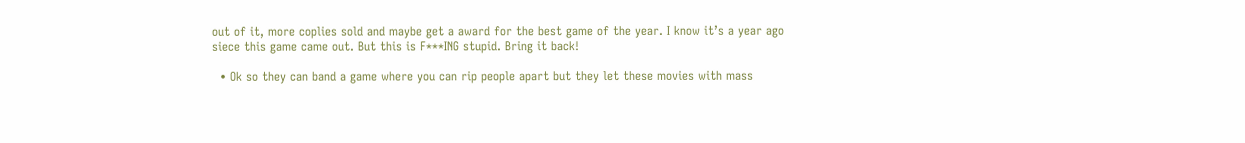out of it, more coplies sold and maybe get a award for the best game of the year. I know it’s a year ago siece this game came out. But this is F***ING stupid. Bring it back!

  • Ok so they can band a game where you can rip people apart but they let these movies with mass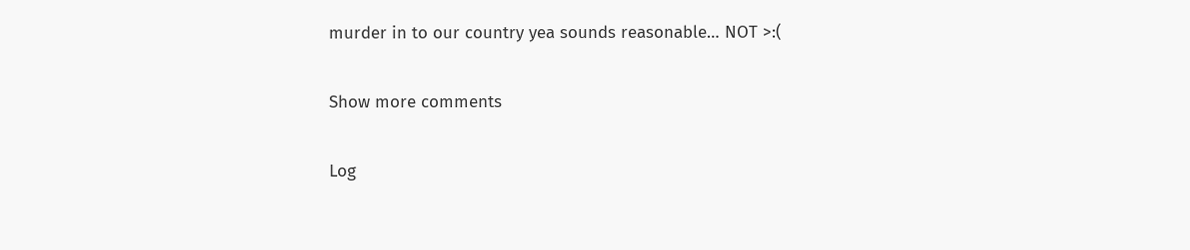murder in to our country yea sounds reasonable… NOT >:(

Show more comments

Log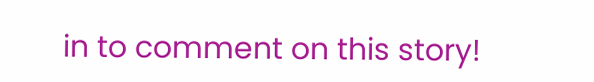in to comment on this story!